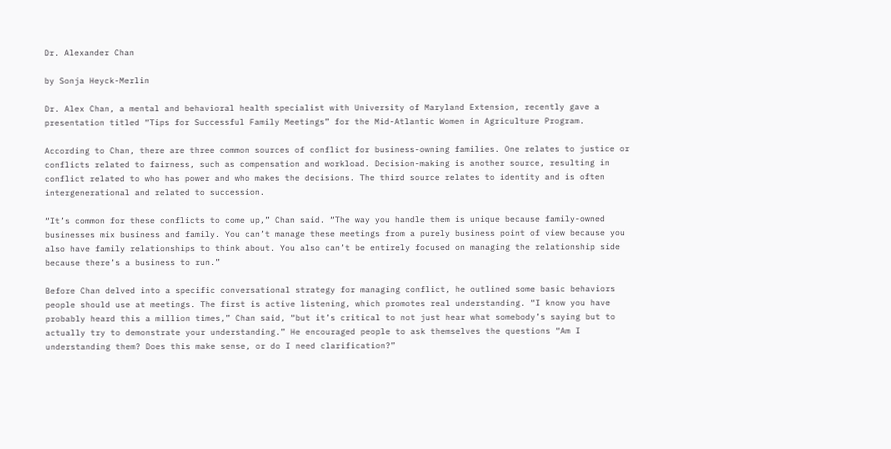Dr. Alexander Chan

by Sonja Heyck-Merlin

Dr. Alex Chan, a mental and behavioral health specialist with University of Maryland Extension, recently gave a presentation titled “Tips for Successful Family Meetings” for the Mid-Atlantic Women in Agriculture Program.

According to Chan, there are three common sources of conflict for business-owning families. One relates to justice or conflicts related to fairness, such as compensation and workload. Decision-making is another source, resulting in conflict related to who has power and who makes the decisions. The third source relates to identity and is often intergenerational and related to succession.

“It’s common for these conflicts to come up,” Chan said. “The way you handle them is unique because family-owned businesses mix business and family. You can’t manage these meetings from a purely business point of view because you also have family relationships to think about. You also can’t be entirely focused on managing the relationship side because there’s a business to run.”

Before Chan delved into a specific conversational strategy for managing conflict, he outlined some basic behaviors people should use at meetings. The first is active listening, which promotes real understanding. “I know you have probably heard this a million times,” Chan said, “but it’s critical to not just hear what somebody’s saying but to actually try to demonstrate your understanding.” He encouraged people to ask themselves the questions “Am I understanding them? Does this make sense, or do I need clarification?”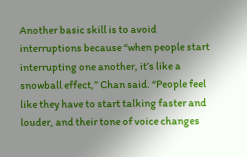Another basic skill is to avoid interruptions because “when people start interrupting one another, it’s like a snowball effect,” Chan said. “People feel like they have to start talking faster and louder, and their tone of voice changes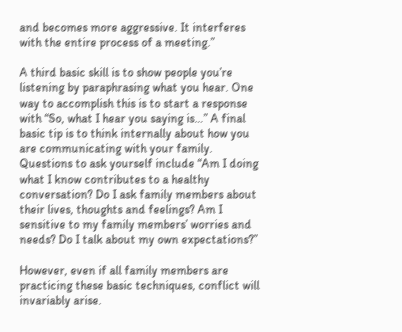and becomes more aggressive. It interferes with the entire process of a meeting.”

A third basic skill is to show people you’re listening by paraphrasing what you hear. One way to accomplish this is to start a response with “So, what I hear you saying is…” A final basic tip is to think internally about how you are communicating with your family. Questions to ask yourself include “Am I doing what I know contributes to a healthy conversation? Do I ask family members about their lives, thoughts and feelings? Am I sensitive to my family members’ worries and needs? Do I talk about my own expectations?”

However, even if all family members are practicing these basic techniques, conflict will invariably arise.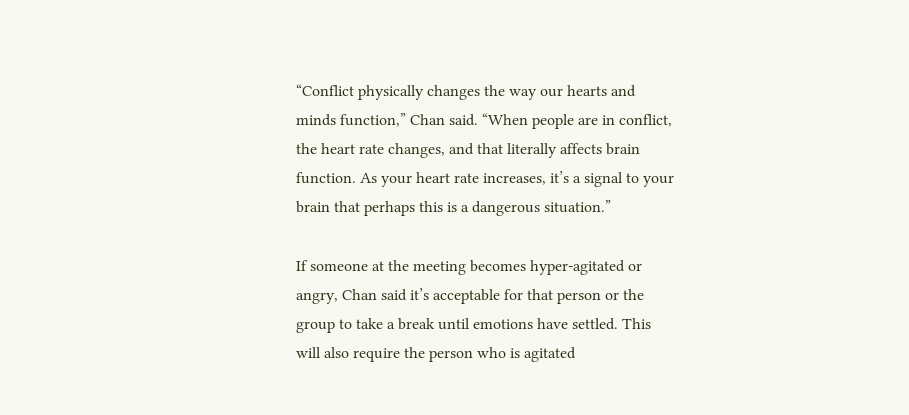“Conflict physically changes the way our hearts and minds function,” Chan said. “When people are in conflict, the heart rate changes, and that literally affects brain function. As your heart rate increases, it’s a signal to your brain that perhaps this is a dangerous situation.”

If someone at the meeting becomes hyper-agitated or angry, Chan said it’s acceptable for that person or the group to take a break until emotions have settled. This will also require the person who is agitated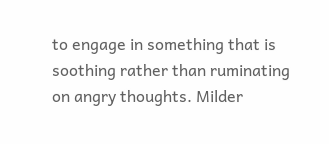to engage in something that is soothing rather than ruminating on angry thoughts. Milder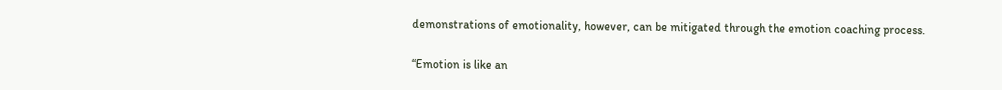demonstrations of emotionality, however, can be mitigated through the emotion coaching process.

“Emotion is like an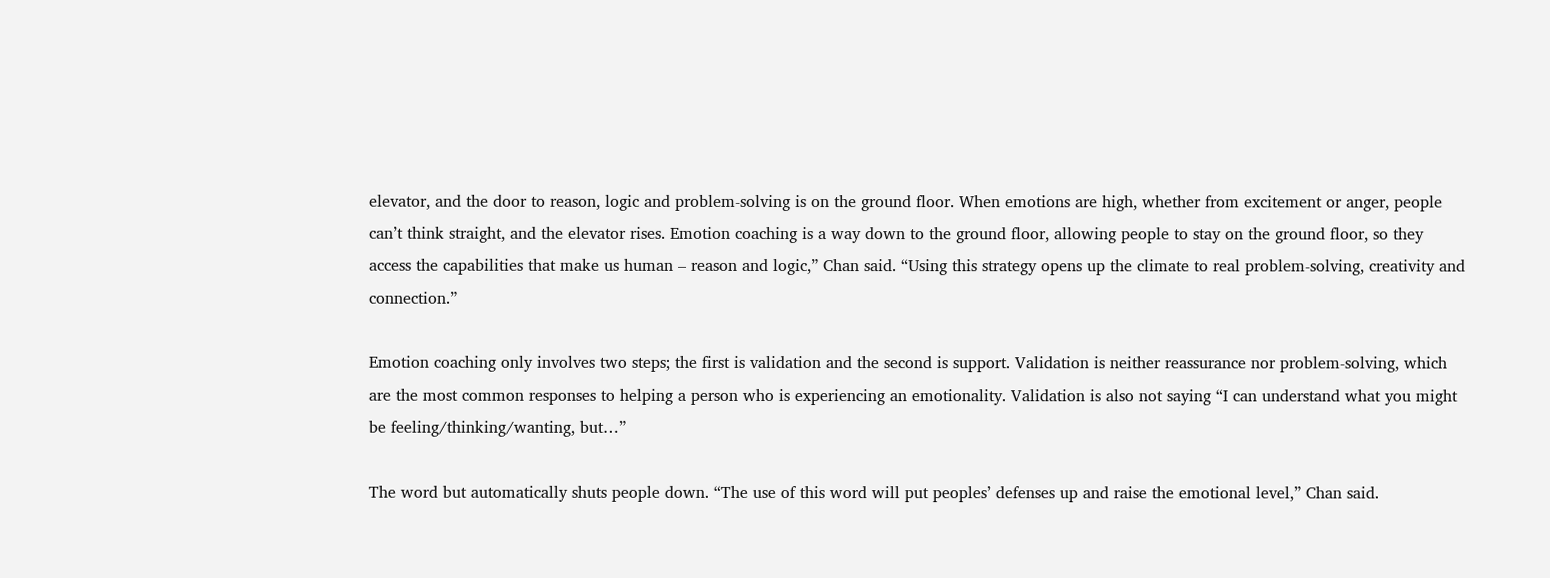elevator, and the door to reason, logic and problem-solving is on the ground floor. When emotions are high, whether from excitement or anger, people can’t think straight, and the elevator rises. Emotion coaching is a way down to the ground floor, allowing people to stay on the ground floor, so they access the capabilities that make us human – reason and logic,” Chan said. “Using this strategy opens up the climate to real problem-solving, creativity and connection.”

Emotion coaching only involves two steps; the first is validation and the second is support. Validation is neither reassurance nor problem-solving, which are the most common responses to helping a person who is experiencing an emotionality. Validation is also not saying “I can understand what you might be feeling/thinking/wanting, but…”

The word but automatically shuts people down. “The use of this word will put peoples’ defenses up and raise the emotional level,” Chan said.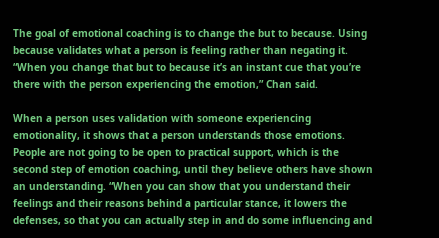The goal of emotional coaching is to change the but to because. Using because validates what a person is feeling rather than negating it. “When you change that but to because it’s an instant cue that you’re there with the person experiencing the emotion,” Chan said.

When a person uses validation with someone experiencing emotionality, it shows that a person understands those emotions. People are not going to be open to practical support, which is the second step of emotion coaching, until they believe others have shown an understanding. “When you can show that you understand their feelings and their reasons behind a particular stance, it lowers the defenses, so that you can actually step in and do some influencing and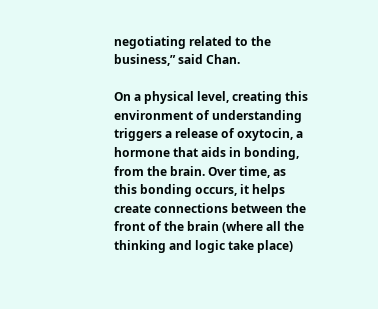negotiating related to the business,” said Chan.

On a physical level, creating this environment of understanding triggers a release of oxytocin, a hormone that aids in bonding, from the brain. Over time, as this bonding occurs, it helps create connections between the front of the brain (where all the thinking and logic take place)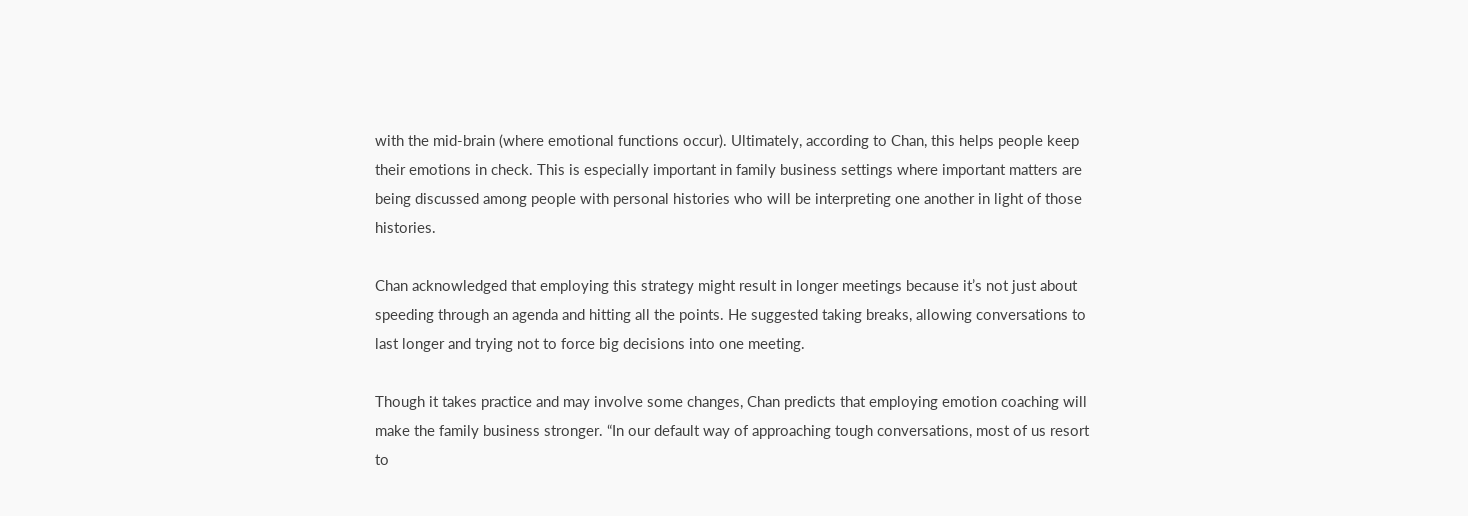with the mid-brain (where emotional functions occur). Ultimately, according to Chan, this helps people keep their emotions in check. This is especially important in family business settings where important matters are being discussed among people with personal histories who will be interpreting one another in light of those histories.

Chan acknowledged that employing this strategy might result in longer meetings because it’s not just about speeding through an agenda and hitting all the points. He suggested taking breaks, allowing conversations to last longer and trying not to force big decisions into one meeting.

Though it takes practice and may involve some changes, Chan predicts that employing emotion coaching will make the family business stronger. “In our default way of approaching tough conversations, most of us resort to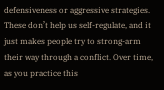defensiveness or aggressive strategies. These don’t help us self-regulate, and it just makes people try to strong-arm their way through a conflict. Over time, as you practice this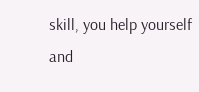skill, you help yourself and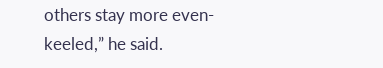others stay more even-keeled,” he said.